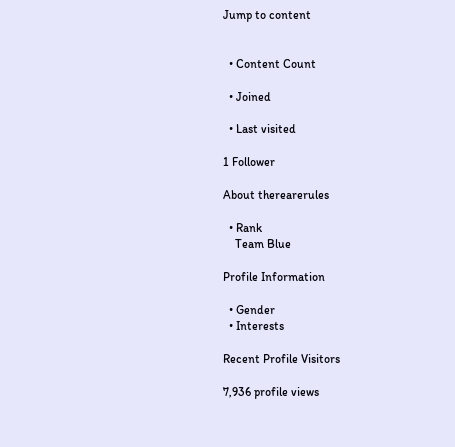Jump to content


  • Content Count

  • Joined

  • Last visited

1 Follower

About therearerules

  • Rank
    Team Blue

Profile Information

  • Gender
  • Interests

Recent Profile Visitors

7,936 profile views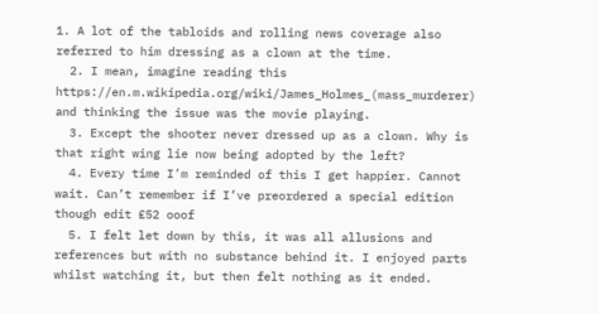1. A lot of the tabloids and rolling news coverage also referred to him dressing as a clown at the time.
  2. I mean, imagine reading this https://en.m.wikipedia.org/wiki/James_Holmes_(mass_murderer) and thinking the issue was the movie playing.
  3. Except the shooter never dressed up as a clown. Why is that right wing lie now being adopted by the left?
  4. Every time I’m reminded of this I get happier. Cannot wait. Can’t remember if I’ve preordered a special edition though edit £52 ooof
  5. I felt let down by this, it was all allusions and references but with no substance behind it. I enjoyed parts whilst watching it, but then felt nothing as it ended.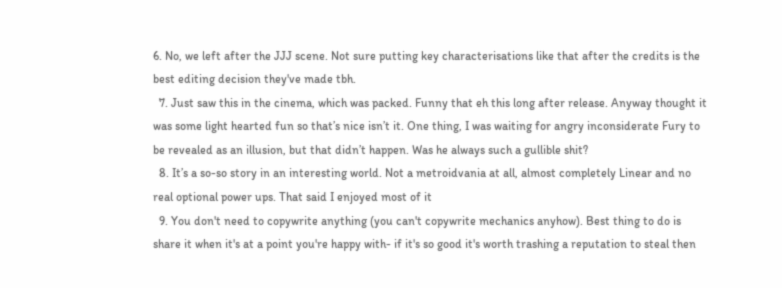6. No, we left after the JJJ scene. Not sure putting key characterisations like that after the credits is the best editing decision they've made tbh.
  7. Just saw this in the cinema, which was packed. Funny that eh this long after release. Anyway thought it was some light hearted fun so that’s nice isn’t it. One thing, I was waiting for angry inconsiderate Fury to be revealed as an illusion, but that didn’t happen. Was he always such a gullible shit?
  8. It’s a so-so story in an interesting world. Not a metroidvania at all, almost completely Linear and no real optional power ups. That said I enjoyed most of it
  9. You don't need to copywrite anything (you can't copywrite mechanics anyhow). Best thing to do is share it when it's at a point you're happy with- if it's so good it's worth trashing a reputation to steal then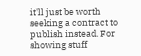it'll just be worth seeking a contract to publish instead. For showing stuff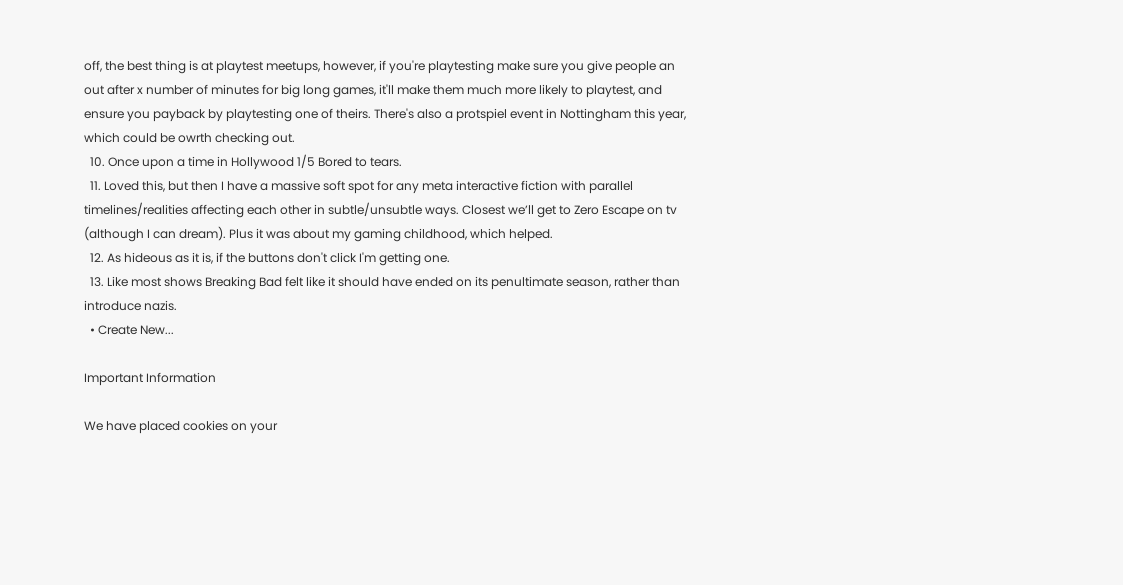off, the best thing is at playtest meetups, however, if you're playtesting make sure you give people an out after x number of minutes for big long games, it'll make them much more likely to playtest, and ensure you payback by playtesting one of theirs. There's also a protspiel event in Nottingham this year, which could be owrth checking out.
  10. Once upon a time in Hollywood 1/5 Bored to tears.
  11. Loved this, but then I have a massive soft spot for any meta interactive fiction with parallel timelines/realities affecting each other in subtle/unsubtle ways. Closest we’ll get to Zero Escape on tv (although I can dream). Plus it was about my gaming childhood, which helped.
  12. As hideous as it is, if the buttons don't click I'm getting one.
  13. Like most shows Breaking Bad felt like it should have ended on its penultimate season, rather than introduce nazis.
  • Create New...

Important Information

We have placed cookies on your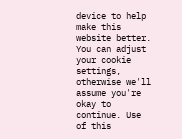device to help make this website better. You can adjust your cookie settings, otherwise we'll assume you're okay to continue. Use of this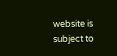website is subject to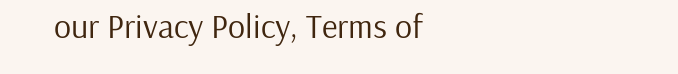our Privacy Policy, Terms of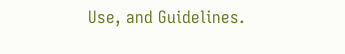Use, and Guidelines.